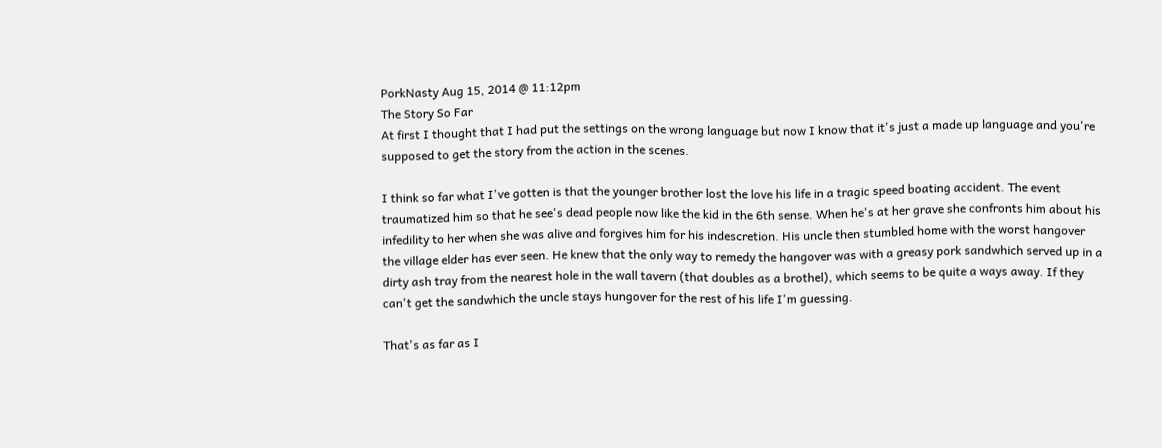PorkNasty Aug 15, 2014 @ 11:12pm
The Story So Far
At first I thought that I had put the settings on the wrong language but now I know that it's just a made up language and you're supposed to get the story from the action in the scenes.

I think so far what I've gotten is that the younger brother lost the love his life in a tragic speed boating accident. The event traumatized him so that he see's dead people now like the kid in the 6th sense. When he's at her grave she confronts him about his infedility to her when she was alive and forgives him for his indescretion. His uncle then stumbled home with the worst hangover the village elder has ever seen. He knew that the only way to remedy the hangover was with a greasy pork sandwhich served up in a dirty ash tray from the nearest hole in the wall tavern (that doubles as a brothel), which seems to be quite a ways away. If they can't get the sandwhich the uncle stays hungover for the rest of his life I'm guessing.

That's as far as I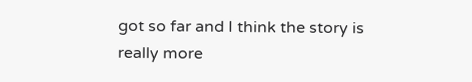got so far and I think the story is really more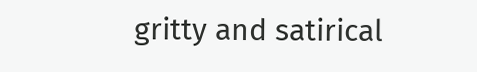gritty and satirical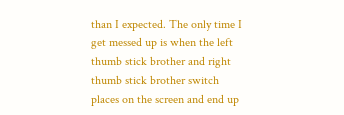than I expected. The only time I get messed up is when the left thumb stick brother and right thumb stick brother switch places on the screen and end up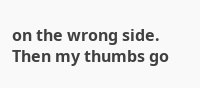on the wrong side. Then my thumbs go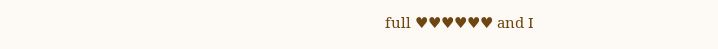full ♥♥♥♥♥♥ and I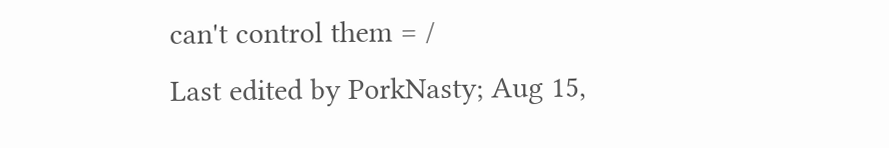can't control them = /
Last edited by PorkNasty; Aug 15,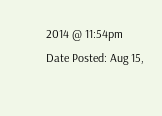2014 @ 11:54pm
Date Posted: Aug 15,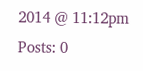2014 @ 11:12pm
Posts: 0